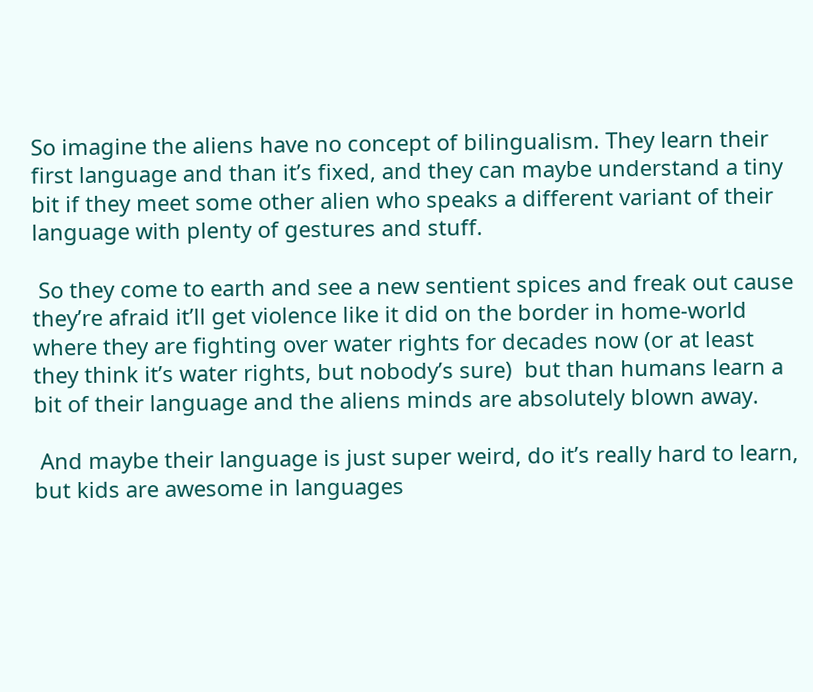So imagine the aliens have no concept of bilingualism. They learn their first language and than it’s fixed, and they can maybe understand a tiny bit if they meet some other alien who speaks a different variant of their language with plenty of gestures and stuff.

 So they come to earth and see a new sentient spices and freak out cause they’re afraid it’ll get violence like it did on the border in home-world where they are fighting over water rights for decades now (or at least they think it’s water rights, but nobody’s sure)  but than humans learn a bit of their language and the aliens minds are absolutely blown away.

 And maybe their language is just super weird, do it’s really hard to learn, but kids are awesome in languages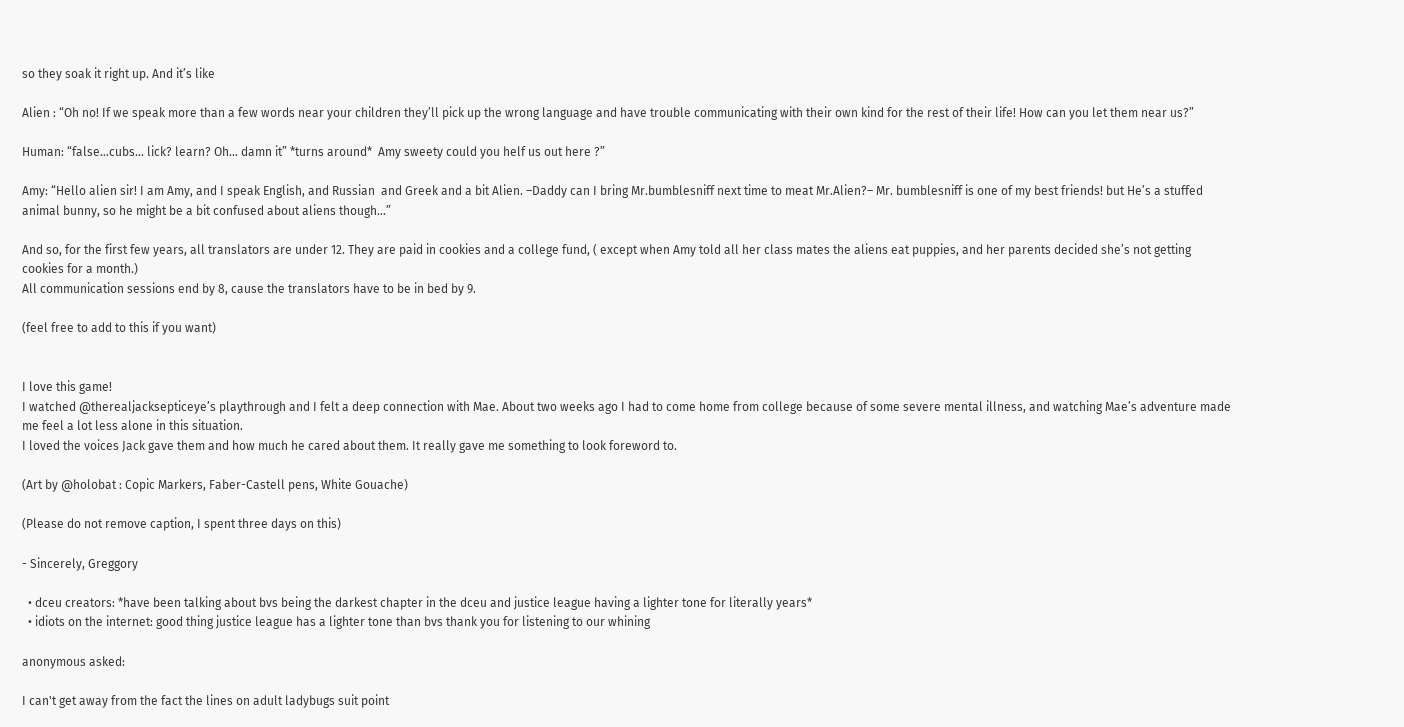so they soak it right up. And it’s like

Alien : “Oh no! If we speak more than a few words near your children they’ll pick up the wrong language and have trouble communicating with their own kind for the rest of their life! How can you let them near us?”

Human: “false…cubs… lick? learn? Oh… damn it” *turns around*  Amy sweety could you helf us out here ?”

Amy: “Hello alien sir! I am Amy, and I speak English, and Russian  and Greek and a bit Alien. –Daddy can I bring Mr.bumblesniff next time to meat Mr.Alien?– Mr. bumblesniff is one of my best friends! but He’s a stuffed animal bunny, so he might be a bit confused about aliens though…”

And so, for the first few years, all translators are under 12. They are paid in cookies and a college fund, ( except when Amy told all her class mates the aliens eat puppies, and her parents decided she’s not getting cookies for a month.)
All communication sessions end by 8, cause the translators have to be in bed by 9.

(feel free to add to this if you want)


I love this game!
I watched @therealjacksepticeye’s playthrough and I felt a deep connection with Mae. About two weeks ago I had to come home from college because of some severe mental illness, and watching Mae’s adventure made me feel a lot less alone in this situation.
I loved the voices Jack gave them and how much he cared about them. It really gave me something to look foreword to.

(Art by @holobat : Copic Markers, Faber-Castell pens, White Gouache)

(Please do not remove caption, I spent three days on this)

- Sincerely, Greggory

  • dceu creators: *have been talking about bvs being the darkest chapter in the dceu and justice league having a lighter tone for literally years*
  • idiots on the internet: good thing justice league has a lighter tone than bvs thank you for listening to our whining

anonymous asked:

I can't get away from the fact the lines on adult ladybugs suit point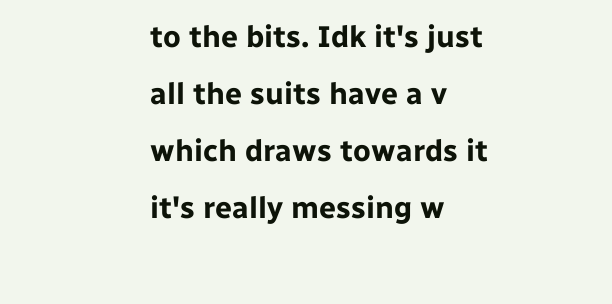to the bits. Idk it's just all the suits have a v which draws towards it it's really messing w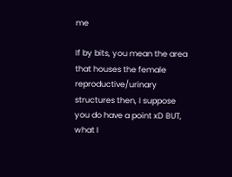me

If by bits, you mean the area that houses the female reproductive/urinary structures then, I suppose you do have a point xD BUT, what I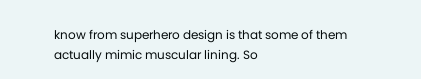know from superhero design is that some of them actually mimic muscular lining. So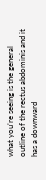what you’re seeing is the general outline of the rectus abdominis and it has a downward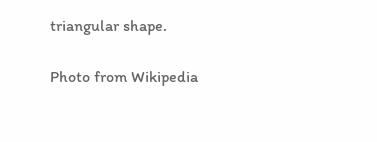triangular shape.

Photo from Wikipedia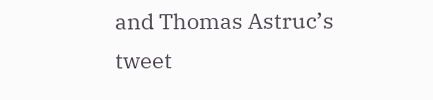and Thomas Astruc’s tweet